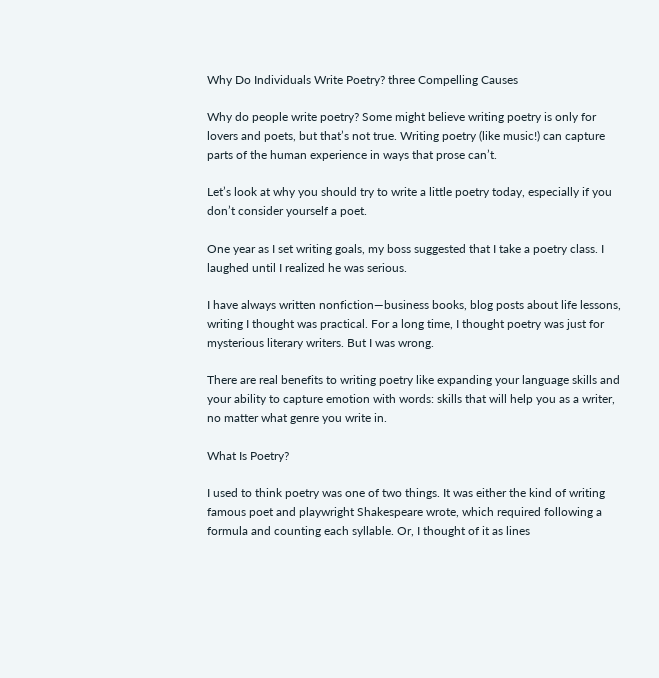Why Do Individuals Write Poetry? three Compelling Causes

Why do people write poetry? Some might believe writing poetry is only for lovers and poets, but that’s not true. Writing poetry (like music!) can capture parts of the human experience in ways that prose can’t.

Let’s look at why you should try to write a little poetry today, especially if you don’t consider yourself a poet.

One year as I set writing goals, my boss suggested that I take a poetry class. I laughed until I realized he was serious.

I have always written nonfiction—business books, blog posts about life lessons, writing I thought was practical. For a long time, I thought poetry was just for mysterious literary writers. But I was wrong.

There are real benefits to writing poetry like expanding your language skills and your ability to capture emotion with words: skills that will help you as a writer, no matter what genre you write in.

What Is Poetry?

I used to think poetry was one of two things. It was either the kind of writing famous poet and playwright Shakespeare wrote, which required following a formula and counting each syllable. Or, I thought of it as lines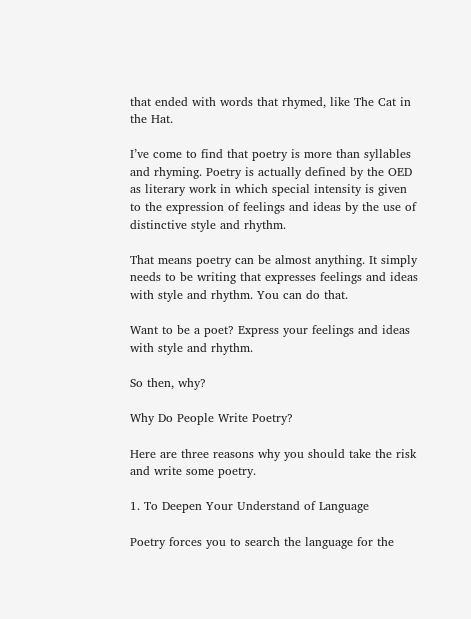that ended with words that rhymed, like The Cat in the Hat.

I’ve come to find that poetry is more than syllables and rhyming. Poetry is actually defined by the OED as literary work in which special intensity is given to the expression of feelings and ideas by the use of distinctive style and rhythm.

That means poetry can be almost anything. It simply needs to be writing that expresses feelings and ideas with style and rhythm. You can do that.

Want to be a poet? Express your feelings and ideas with style and rhythm.

So then, why?

Why Do People Write Poetry?

Here are three reasons why you should take the risk and write some poetry.

1. To Deepen Your Understand of Language

Poetry forces you to search the language for the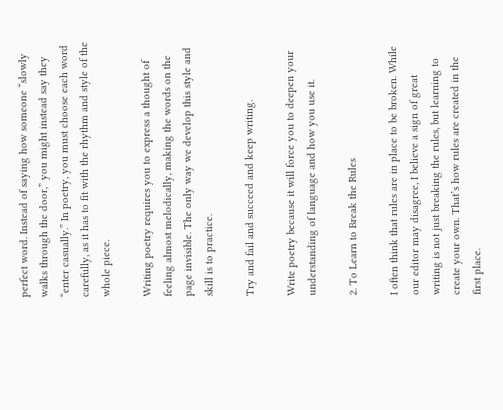perfect word. Instead of saying how someone “slowly walks through the door,” you might instead say they “enter casually.” In poetry, you must choose each word carefully, as it has to fit with the rhythm and style of the whole piece.

Writing poetry requires you to express a thought of feeling almost melodically, making the words on the page invisible. The only way we develop this style and skill is to practice.

Try and fail and succeed and keep writing.

Write poetry because it will force you to deepen your understanding of language and how you use it.

2. To Learn to Break the Rules

I often think that rules are in place to be broken. While our editor may disagree, I believe a sign of great writing is not just breaking the rules, but learning to create your own. That’s how rules are created in the first place.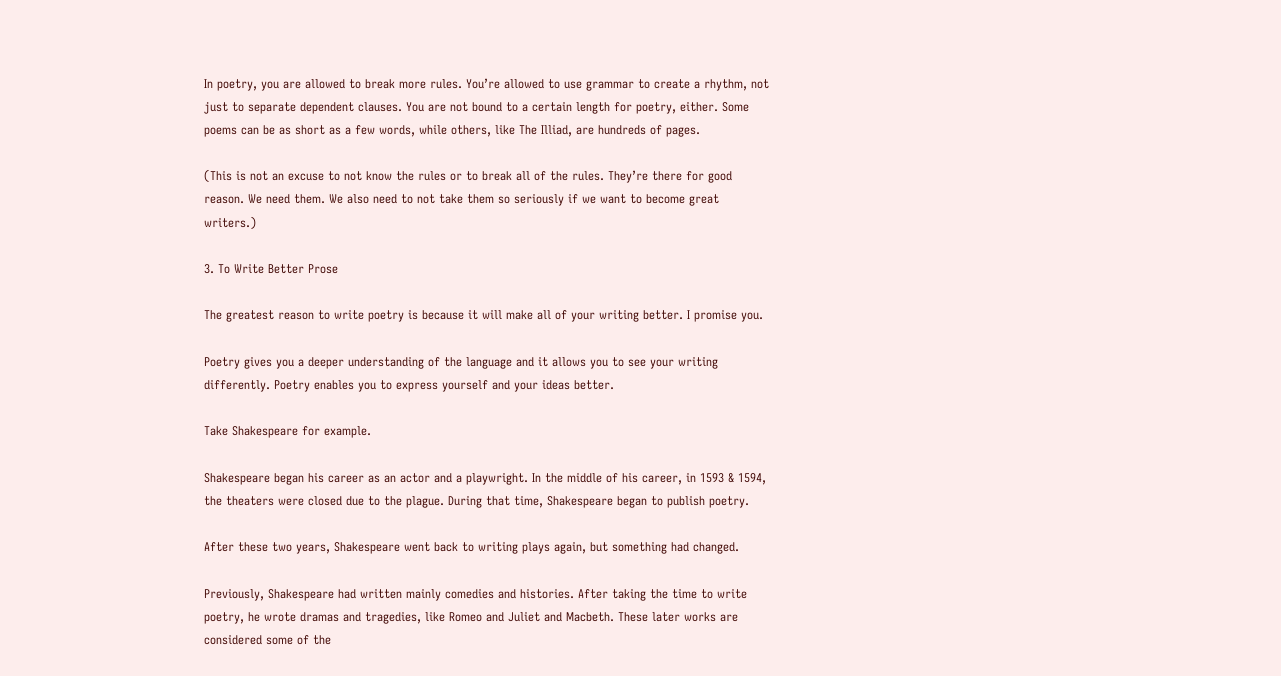In poetry, you are allowed to break more rules. You’re allowed to use grammar to create a rhythm, not just to separate dependent clauses. You are not bound to a certain length for poetry, either. Some poems can be as short as a few words, while others, like The Illiad, are hundreds of pages.

(This is not an excuse to not know the rules or to break all of the rules. They’re there for good reason. We need them. We also need to not take them so seriously if we want to become great writers.)

3. To Write Better Prose

The greatest reason to write poetry is because it will make all of your writing better. I promise you.

Poetry gives you a deeper understanding of the language and it allows you to see your writing differently. Poetry enables you to express yourself and your ideas better.

Take Shakespeare for example.

Shakespeare began his career as an actor and a playwright. In the middle of his career, in 1593 & 1594, the theaters were closed due to the plague. During that time, Shakespeare began to publish poetry.

After these two years, Shakespeare went back to writing plays again, but something had changed.

Previously, Shakespeare had written mainly comedies and histories. After taking the time to write poetry, he wrote dramas and tragedies, like Romeo and Juliet and Macbeth. These later works are considered some of the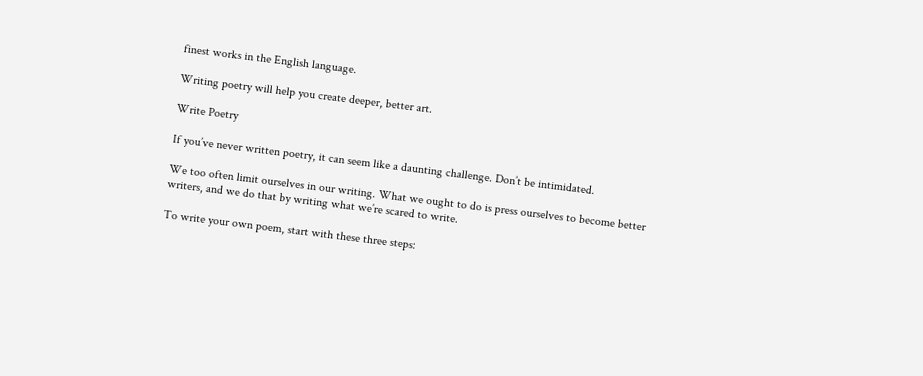finest works in the English language.

Writing poetry will help you create deeper, better art.

Write Poetry

If you’ve never written poetry, it can seem like a daunting challenge. Don’t be intimidated.

We too often limit ourselves in our writing. What we ought to do is press ourselves to become better writers, and we do that by writing what we’re scared to write.

To write your own poem, start with these three steps: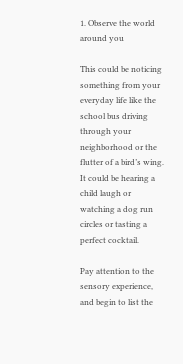1. Observe the world around you

This could be noticing something from your everyday life like the school bus driving through your neighborhood or the flutter of a bird’s wing. It could be hearing a child laugh or watching a dog run circles or tasting a perfect cocktail.

Pay attention to the sensory experience, and begin to list the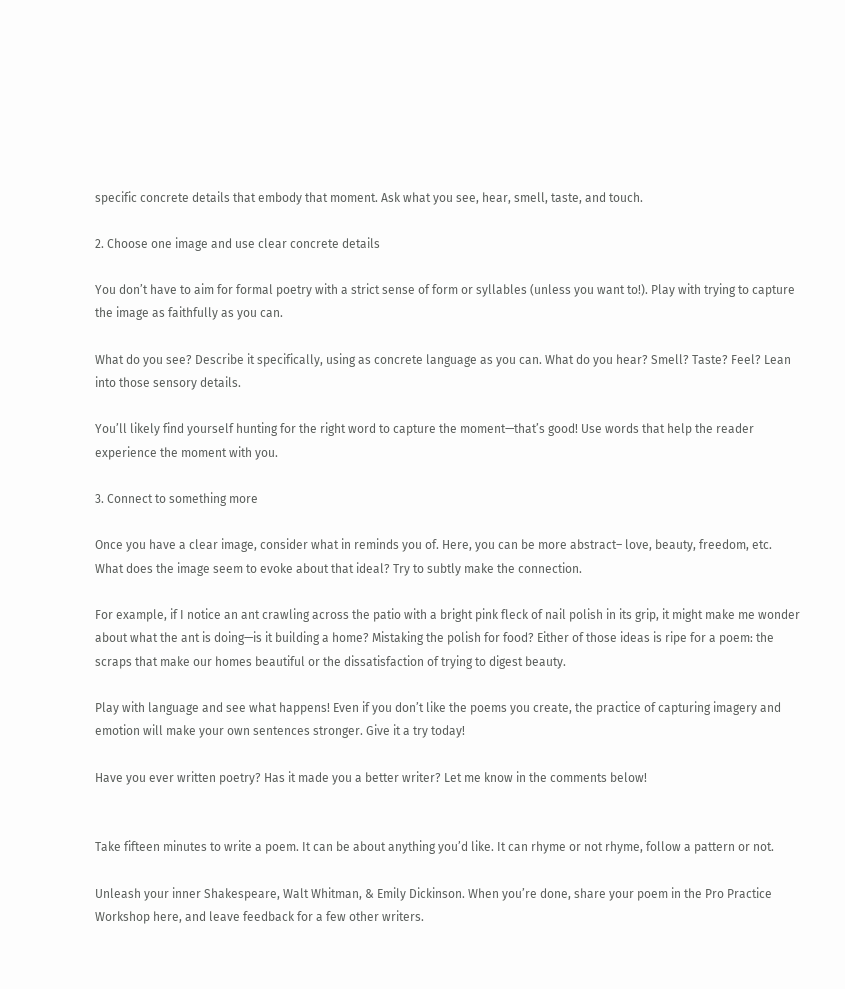specific concrete details that embody that moment. Ask what you see, hear, smell, taste, and touch.

2. Choose one image and use clear concrete details

You don’t have to aim for formal poetry with a strict sense of form or syllables (unless you want to!). Play with trying to capture the image as faithfully as you can.

What do you see? Describe it specifically, using as concrete language as you can. What do you hear? Smell? Taste? Feel? Lean into those sensory details.

You’ll likely find yourself hunting for the right word to capture the moment—that’s good! Use words that help the reader experience the moment with you.

3. Connect to something more

Once you have a clear image, consider what in reminds you of. Here, you can be more abstract– love, beauty, freedom, etc. What does the image seem to evoke about that ideal? Try to subtly make the connection.

For example, if I notice an ant crawling across the patio with a bright pink fleck of nail polish in its grip, it might make me wonder about what the ant is doing—is it building a home? Mistaking the polish for food? Either of those ideas is ripe for a poem: the scraps that make our homes beautiful or the dissatisfaction of trying to digest beauty.

Play with language and see what happens! Even if you don’t like the poems you create, the practice of capturing imagery and emotion will make your own sentences stronger. Give it a try today!

Have you ever written poetry? Has it made you a better writer? Let me know in the comments below!


Take fifteen minutes to write a poem. It can be about anything you’d like. It can rhyme or not rhyme, follow a pattern or not.

Unleash your inner Shakespeare, Walt Whitman, & Emily Dickinson. When you’re done, share your poem in the Pro Practice Workshop here, and leave feedback for a few other writers.